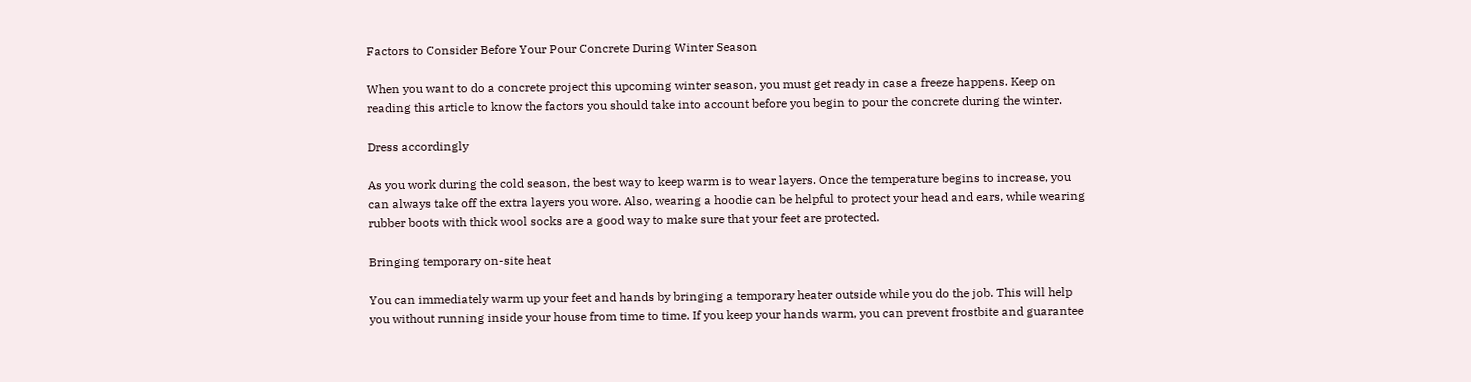Factors to Consider Before Your Pour Concrete During Winter Season

When you want to do a concrete project this upcoming winter season, you must get ready in case a freeze happens. Keep on reading this article to know the factors you should take into account before you begin to pour the concrete during the winter.

Dress accordingly

As you work during the cold season, the best way to keep warm is to wear layers. Once the temperature begins to increase, you can always take off the extra layers you wore. Also, wearing a hoodie can be helpful to protect your head and ears, while wearing rubber boots with thick wool socks are a good way to make sure that your feet are protected.

Bringing temporary on-site heat

You can immediately warm up your feet and hands by bringing a temporary heater outside while you do the job. This will help you without running inside your house from time to time. If you keep your hands warm, you can prevent frostbite and guarantee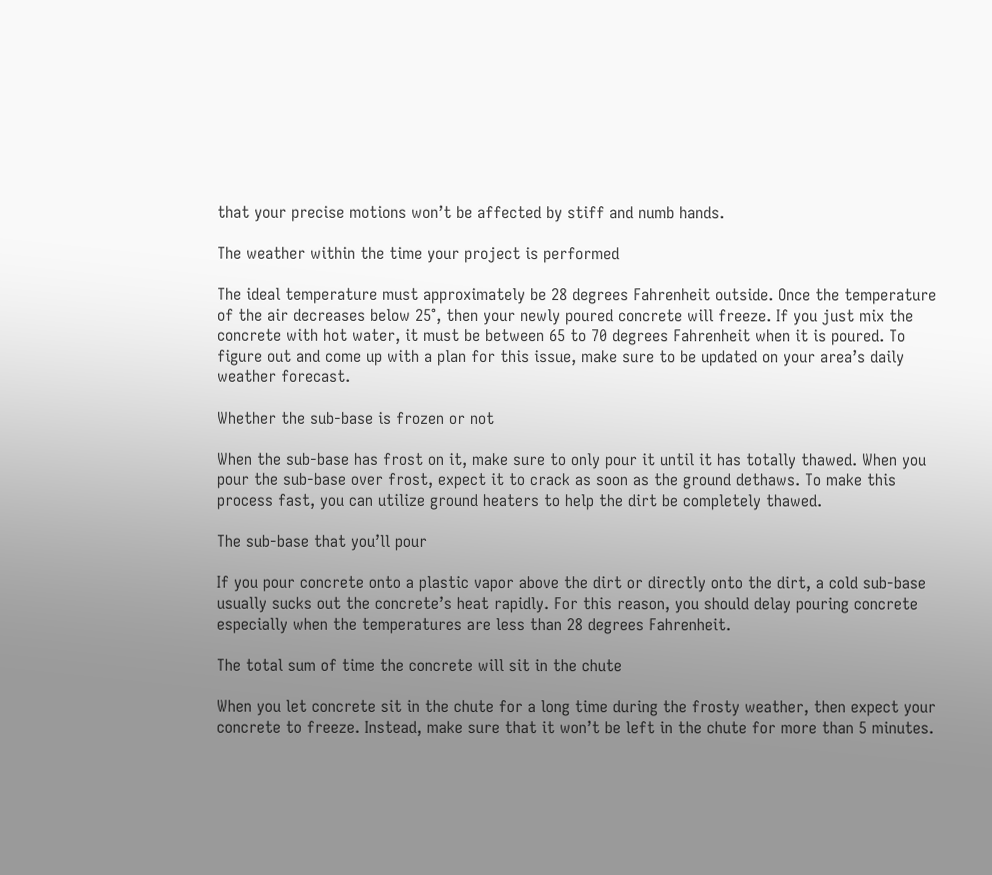that your precise motions won’t be affected by stiff and numb hands.

The weather within the time your project is performed

The ideal temperature must approximately be 28 degrees Fahrenheit outside. Once the temperature of the air decreases below 25°, then your newly poured concrete will freeze. If you just mix the concrete with hot water, it must be between 65 to 70 degrees Fahrenheit when it is poured. To figure out and come up with a plan for this issue, make sure to be updated on your area’s daily weather forecast.

Whether the sub-base is frozen or not

When the sub-base has frost on it, make sure to only pour it until it has totally thawed. When you pour the sub-base over frost, expect it to crack as soon as the ground dethaws. To make this process fast, you can utilize ground heaters to help the dirt be completely thawed.

The sub-base that you’ll pour

If you pour concrete onto a plastic vapor above the dirt or directly onto the dirt, a cold sub-base usually sucks out the concrete’s heat rapidly. For this reason, you should delay pouring concrete especially when the temperatures are less than 28 degrees Fahrenheit.

The total sum of time the concrete will sit in the chute

When you let concrete sit in the chute for a long time during the frosty weather, then expect your concrete to freeze. Instead, make sure that it won’t be left in the chute for more than 5 minutes.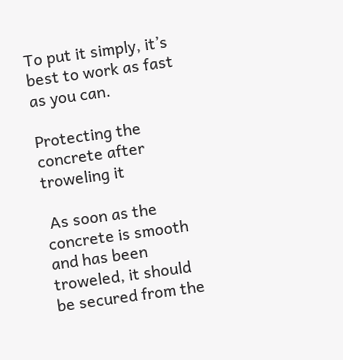To put it simply, it’s best to work as fast as you can.

Protecting the concrete after troweling it

 As soon as the concrete is smooth and has been troweled, it should be secured from the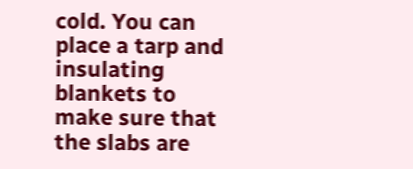cold. You can place a tarp and insulating blankets to make sure that the slabs are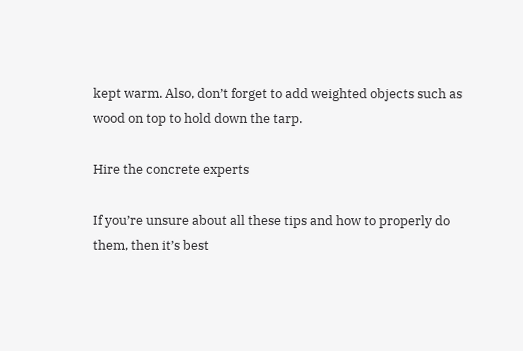kept warm. Also, don’t forget to add weighted objects such as wood on top to hold down the tarp.

Hire the concrete experts

If you’re unsure about all these tips and how to properly do them, then it’s best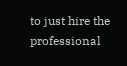to just hire the professional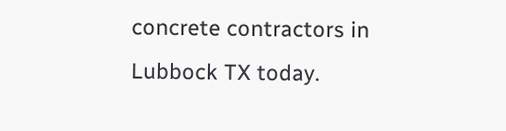concrete contractors in Lubbock TX today.